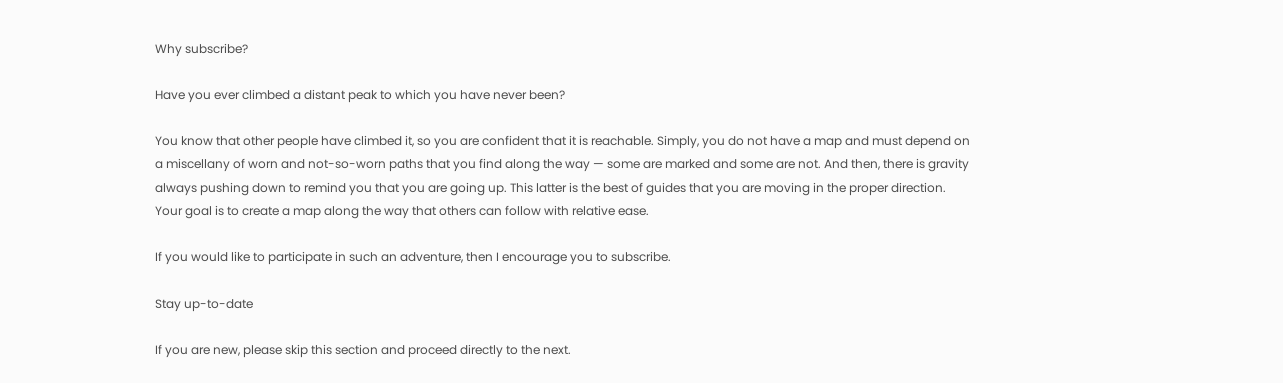Why subscribe?

Have you ever climbed a distant peak to which you have never been?

You know that other people have climbed it, so you are confident that it is reachable. Simply, you do not have a map and must depend on a miscellany of worn and not-so-worn paths that you find along the way — some are marked and some are not. And then, there is gravity always pushing down to remind you that you are going up. This latter is the best of guides that you are moving in the proper direction. Your goal is to create a map along the way that others can follow with relative ease.

If you would like to participate in such an adventure, then I encourage you to subscribe.

Stay up-to-date

If you are new, please skip this section and proceed directly to the next.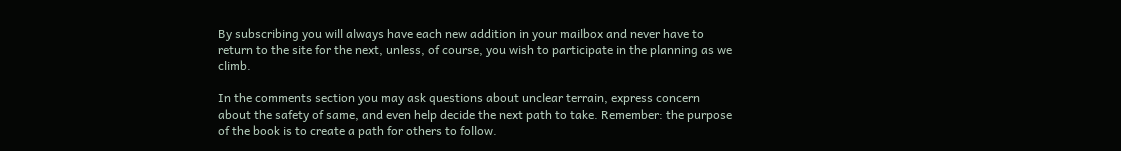By subscribing you will always have each new addition in your mailbox and never have to return to the site for the next, unless, of course, you wish to participate in the planning as we climb.

In the comments section you may ask questions about unclear terrain, express concern about the safety of same, and even help decide the next path to take. Remember: the purpose of the book is to create a path for others to follow.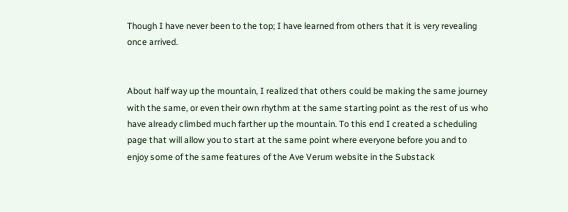Though I have never been to the top; I have learned from others that it is very revealing once arrived.


About half way up the mountain, I realized that others could be making the same journey with the same, or even their own rhythm at the same starting point as the rest of us who have already climbed much farther up the mountain. To this end I created a scheduling page that will allow you to start at the same point where everyone before you and to enjoy some of the same features of the Ave Verum website in the Substack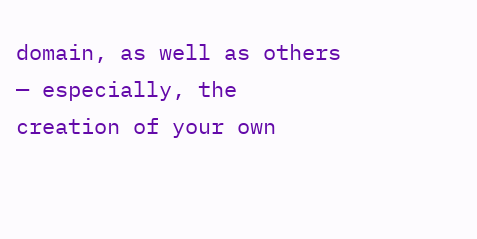domain, as well as others — especially, the creation of your own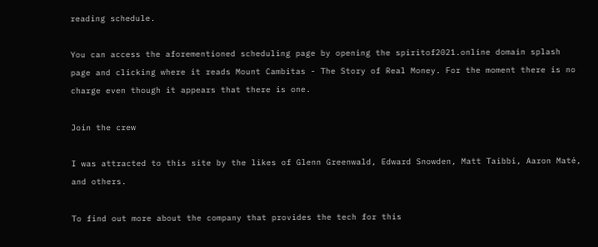reading schedule.

You can access the aforementioned scheduling page by opening the spiritof2021.online domain splash page and clicking where it reads Mount Cambitas - The Story of Real Money. For the moment there is no charge even though it appears that there is one.

Join the crew

I was attracted to this site by the likes of Glenn Greenwald, Edward Snowden, Matt Taibbi, Aaron Maté, and others.

To find out more about the company that provides the tech for this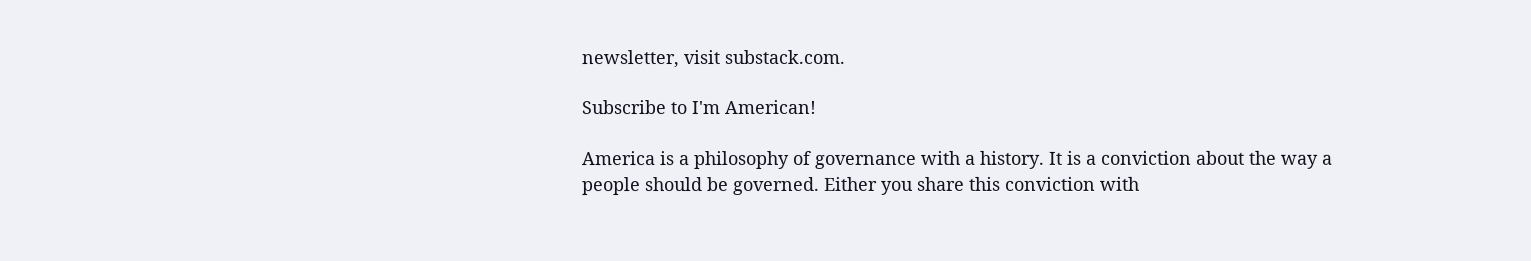newsletter, visit substack.com.

Subscribe to I'm American!

America is a philosophy of governance with a history. It is a conviction about the way a people should be governed. Either you share this conviction with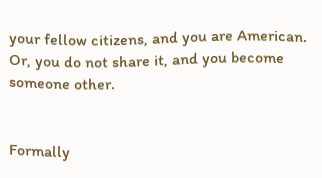your fellow citizens, and you are American. Or, you do not share it, and you become someone other.


Formally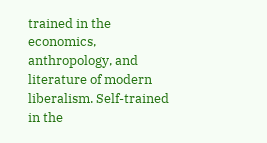trained in the economics, anthropology, and literature of modern liberalism. Self-trained in the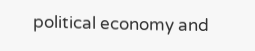political economy and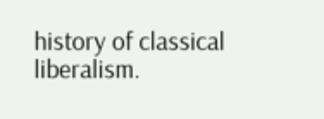history of classical liberalism.